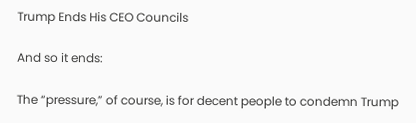Trump Ends His CEO Councils

And so it ends:

The “pressure,” of course, is for decent people to condemn Trump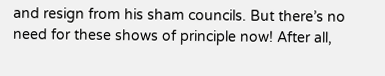and resign from his sham councils. But there’s no need for these shows of principle now! After all,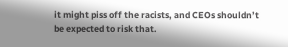it might piss off the racists, and CEOs shouldn’t be expected to risk that.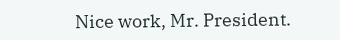Nice work, Mr. President.